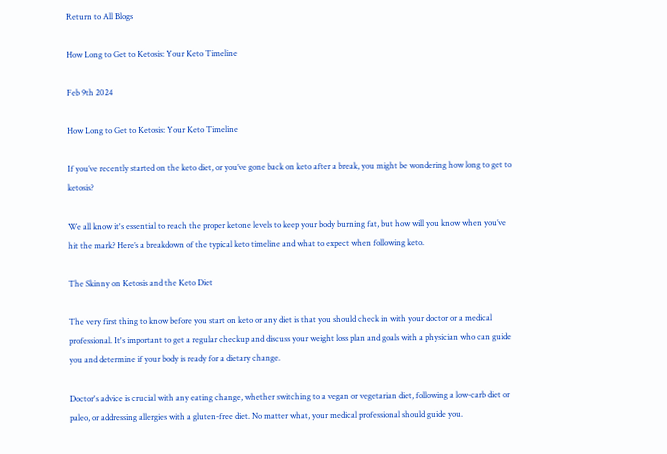Return to All Blogs

How Long to Get to Ketosis: Your Keto Timeline

Feb 9th 2024

How Long to Get to Ketosis: Your Keto Timeline

If you’ve recently started on the keto diet, or you’ve gone back on keto after a break, you might be wondering how long to get to ketosis?

We all know it's essential to reach the proper ketone levels to keep your body burning fat, but how will you know when you’ve hit the mark? Here’s a breakdown of the typical keto timeline and what to expect when following keto.

The Skinny on Ketosis and the Keto Diet

The very first thing to know before you start on keto or any diet is that you should check in with your doctor or a medical professional. It's important to get a regular checkup and discuss your weight loss plan and goals with a physician who can guide you and determine if your body is ready for a dietary change.

Doctor's advice is crucial with any eating change, whether switching to a vegan or vegetarian diet, following a low-carb diet or paleo, or addressing allergies with a gluten-free diet. No matter what, your medical professional should guide you.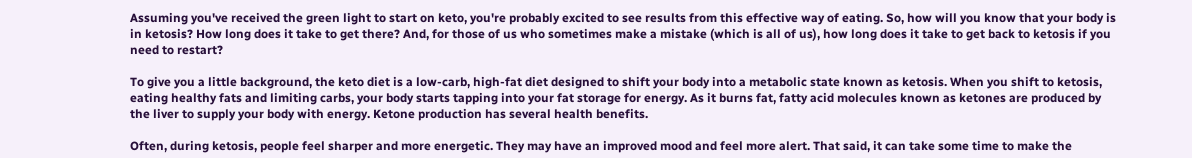Assuming you've received the green light to start on keto, you're probably excited to see results from this effective way of eating. So, how will you know that your body is in ketosis? How long does it take to get there? And, for those of us who sometimes make a mistake (which is all of us), how long does it take to get back to ketosis if you need to restart?

To give you a little background, the keto diet is a low-carb, high-fat diet designed to shift your body into a metabolic state known as ketosis. When you shift to ketosis, eating healthy fats and limiting carbs, your body starts tapping into your fat storage for energy. As it burns fat, fatty acid molecules known as ketones are produced by the liver to supply your body with energy. Ketone production has several health benefits.

Often, during ketosis, people feel sharper and more energetic. They may have an improved mood and feel more alert. That said, it can take some time to make the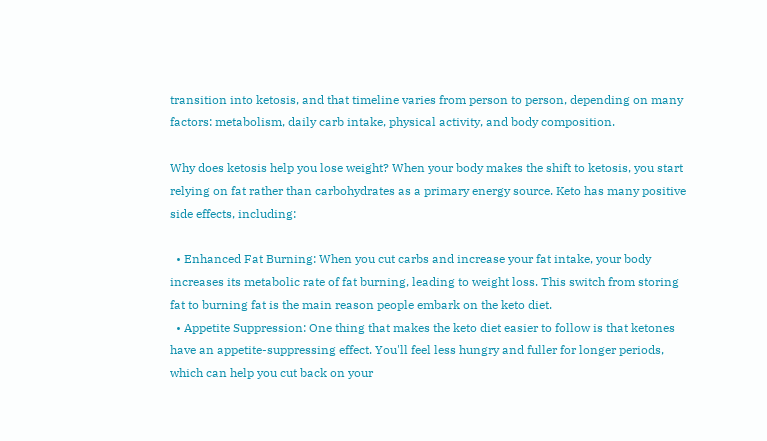transition into ketosis, and that timeline varies from person to person, depending on many factors: metabolism, daily carb intake, physical activity, and body composition.

Why does ketosis help you lose weight? When your body makes the shift to ketosis, you start relying on fat rather than carbohydrates as a primary energy source. Keto has many positive side effects, including:

  • Enhanced Fat Burning: When you cut carbs and increase your fat intake, your body increases its metabolic rate of fat burning, leading to weight loss. This switch from storing fat to burning fat is the main reason people embark on the keto diet.
  • Appetite Suppression: One thing that makes the keto diet easier to follow is that ketones have an appetite-suppressing effect. You'll feel less hungry and fuller for longer periods, which can help you cut back on your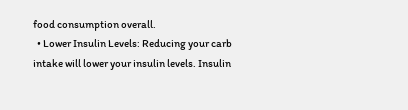food consumption overall.
  • Lower Insulin Levels: Reducing your carb intake will lower your insulin levels. Insulin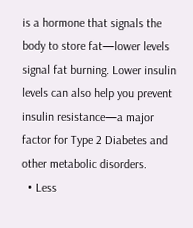is a hormone that signals the body to store fat—lower levels signal fat burning. Lower insulin levels can also help you prevent insulin resistance—a major factor for Type 2 Diabetes and other metabolic disorders.
  • Less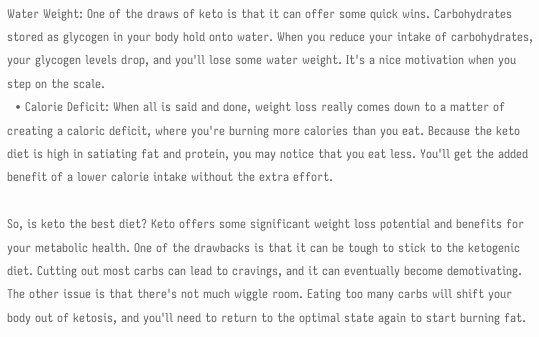Water Weight: One of the draws of keto is that it can offer some quick wins. Carbohydrates stored as glycogen in your body hold onto water. When you reduce your intake of carbohydrates, your glycogen levels drop, and you'll lose some water weight. It's a nice motivation when you step on the scale.
  • Calorie Deficit: When all is said and done, weight loss really comes down to a matter of creating a caloric deficit, where you're burning more calories than you eat. Because the keto diet is high in satiating fat and protein, you may notice that you eat less. You'll get the added benefit of a lower calorie intake without the extra effort.

So, is keto the best diet? Keto offers some significant weight loss potential and benefits for your metabolic health. One of the drawbacks is that it can be tough to stick to the ketogenic diet. Cutting out most carbs can lead to cravings, and it can eventually become demotivating. The other issue is that there's not much wiggle room. Eating too many carbs will shift your body out of ketosis, and you'll need to return to the optimal state again to start burning fat.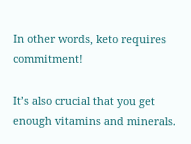In other words, keto requires commitment!

It’s also crucial that you get enough vitamins and minerals.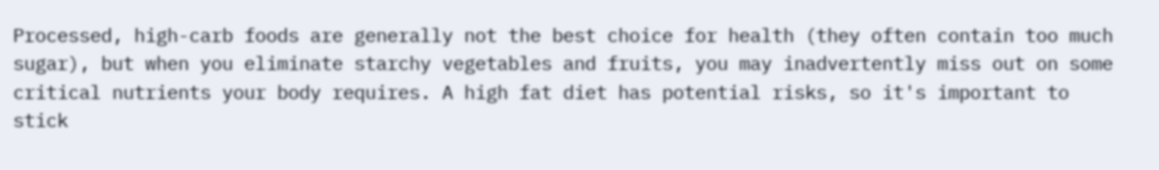Processed, high-carb foods are generally not the best choice for health (they often contain too much sugar), but when you eliminate starchy vegetables and fruits, you may inadvertently miss out on some critical nutrients your body requires. A high fat diet has potential risks, so it's important to stick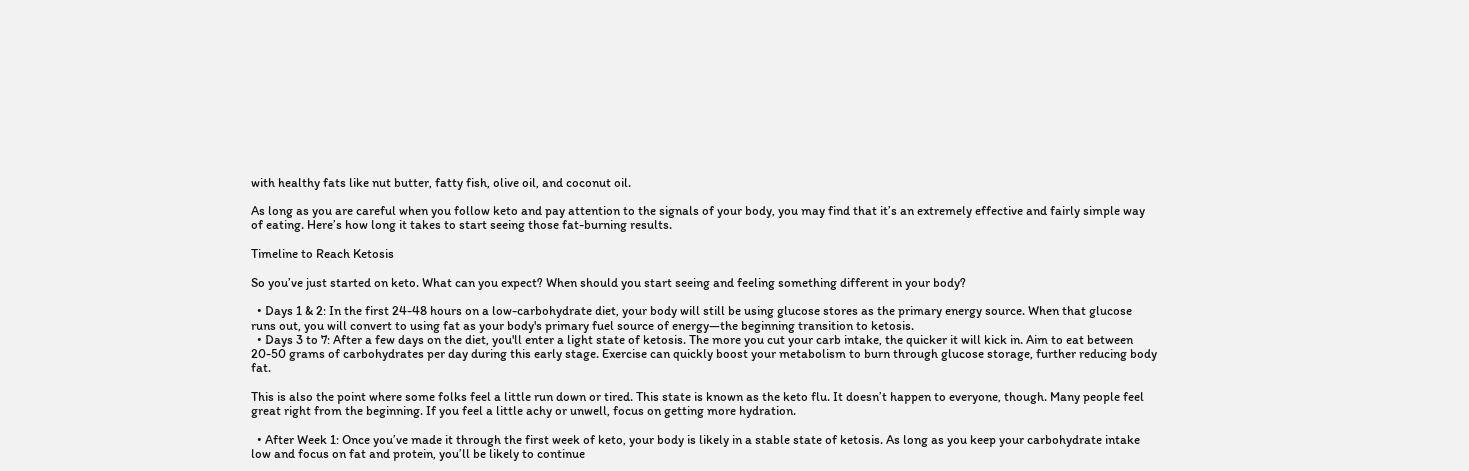with healthy fats like nut butter, fatty fish, olive oil, and coconut oil.

As long as you are careful when you follow keto and pay attention to the signals of your body, you may find that it’s an extremely effective and fairly simple way of eating. Here’s how long it takes to start seeing those fat-burning results.

Timeline to Reach Ketosis

So you’ve just started on keto. What can you expect? When should you start seeing and feeling something different in your body?

  • Days 1 & 2: In the first 24-48 hours on a low-carbohydrate diet, your body will still be using glucose stores as the primary energy source. When that glucose runs out, you will convert to using fat as your body's primary fuel source of energy—the beginning transition to ketosis.
  • Days 3 to 7: After a few days on the diet, you'll enter a light state of ketosis. The more you cut your carb intake, the quicker it will kick in. Aim to eat between 20-50 grams of carbohydrates per day during this early stage. Exercise can quickly boost your metabolism to burn through glucose storage, further reducing body fat.

This is also the point where some folks feel a little run down or tired. This state is known as the keto flu. It doesn’t happen to everyone, though. Many people feel great right from the beginning. If you feel a little achy or unwell, focus on getting more hydration.

  • After Week 1: Once you’ve made it through the first week of keto, your body is likely in a stable state of ketosis. As long as you keep your carbohydrate intake low and focus on fat and protein, you’ll be likely to continue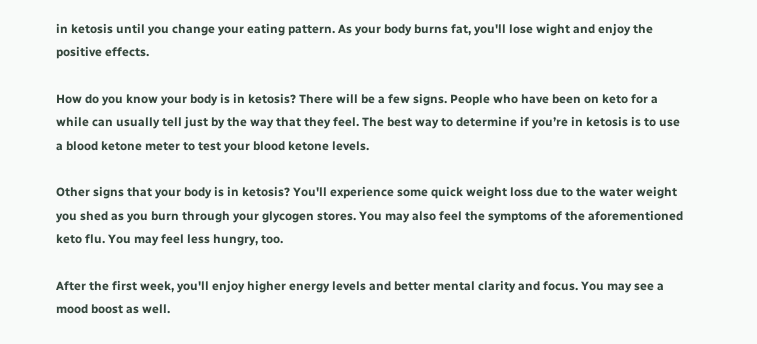in ketosis until you change your eating pattern. As your body burns fat, you'll lose wight and enjoy the positive effects.

How do you know your body is in ketosis? There will be a few signs. People who have been on keto for a while can usually tell just by the way that they feel. The best way to determine if you’re in ketosis is to use a blood ketone meter to test your blood ketone levels.

Other signs that your body is in ketosis? You'll experience some quick weight loss due to the water weight you shed as you burn through your glycogen stores. You may also feel the symptoms of the aforementioned keto flu. You may feel less hungry, too.

After the first week, you'll enjoy higher energy levels and better mental clarity and focus. You may see a mood boost as well.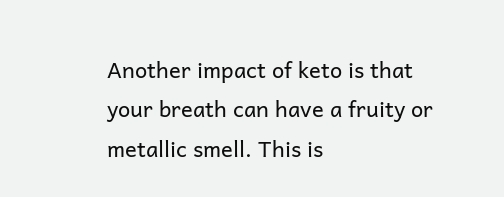Another impact of keto is that your breath can have a fruity or metallic smell. This is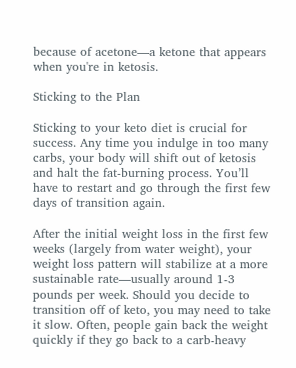because of acetone—a ketone that appears when you're in ketosis.

Sticking to the Plan

Sticking to your keto diet is crucial for success. Any time you indulge in too many carbs, your body will shift out of ketosis and halt the fat-burning process. You’ll have to restart and go through the first few days of transition again.

After the initial weight loss in the first few weeks (largely from water weight), your weight loss pattern will stabilize at a more sustainable rate—usually around 1-3 pounds per week. Should you decide to transition off of keto, you may need to take it slow. Often, people gain back the weight quickly if they go back to a carb-heavy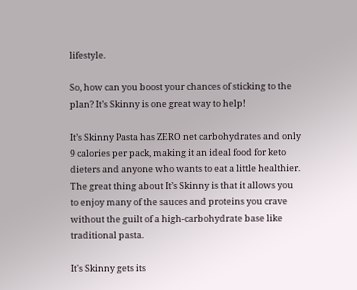lifestyle.

So, how can you boost your chances of sticking to the plan? It’s Skinny is one great way to help!

It’s Skinny Pasta has ZERO net carbohydrates and only 9 calories per pack, making it an ideal food for keto dieters and anyone who wants to eat a little healthier. The great thing about It’s Skinny is that it allows you to enjoy many of the sauces and proteins you crave without the guilt of a high-carbohydrate base like traditional pasta.

It's Skinny gets its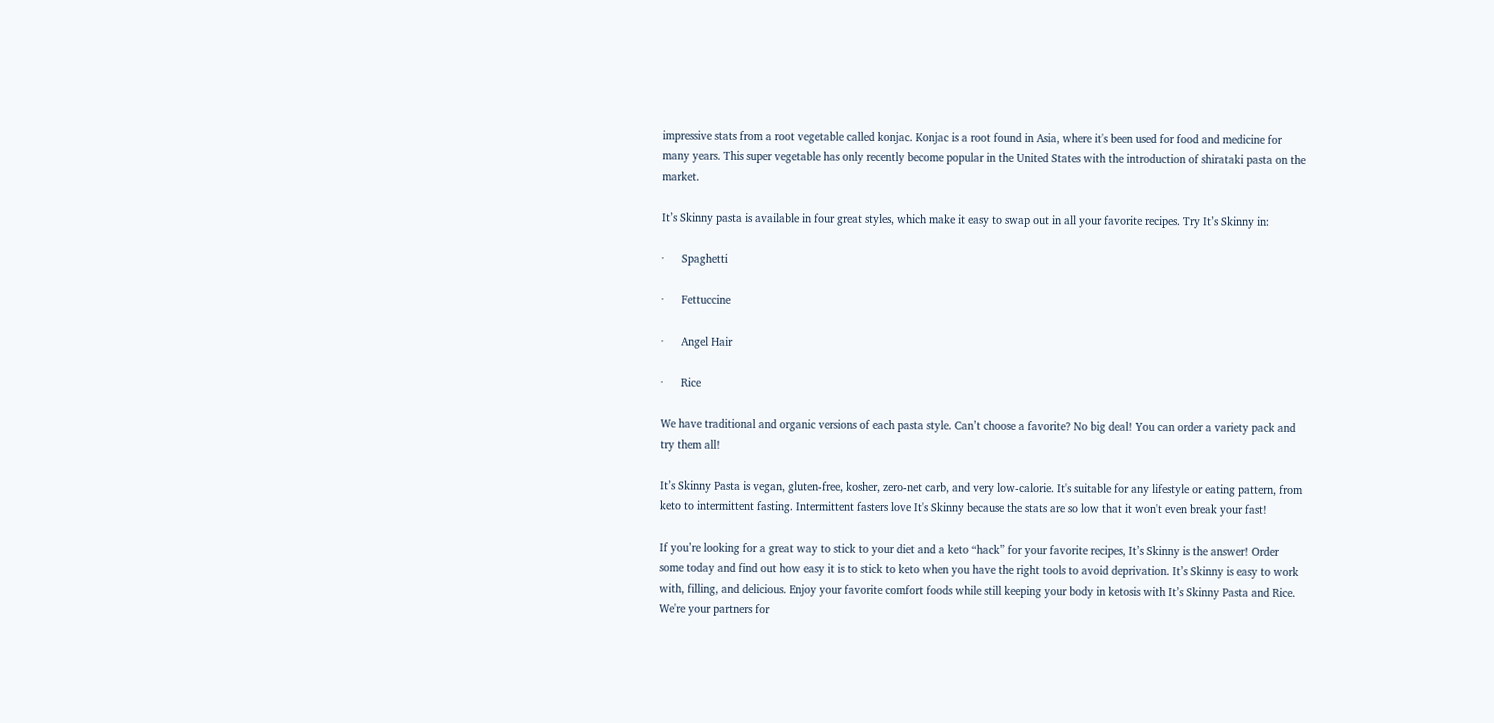impressive stats from a root vegetable called konjac. Konjac is a root found in Asia, where it's been used for food and medicine for many years. This super vegetable has only recently become popular in the United States with the introduction of shirataki pasta on the market.

It’s Skinny pasta is available in four great styles, which make it easy to swap out in all your favorite recipes. Try It’s Skinny in:

·      Spaghetti

·      Fettuccine

·      Angel Hair

·      Rice

We have traditional and organic versions of each pasta style. Can’t choose a favorite? No big deal! You can order a variety pack and try them all!

It’s Skinny Pasta is vegan, gluten-free, kosher, zero-net carb, and very low-calorie. It's suitable for any lifestyle or eating pattern, from keto to intermittent fasting. Intermittent fasters love It's Skinny because the stats are so low that it won't even break your fast!

If you’re looking for a great way to stick to your diet and a keto “hack” for your favorite recipes, It’s Skinny is the answer! Order some today and find out how easy it is to stick to keto when you have the right tools to avoid deprivation. It’s Skinny is easy to work with, filling, and delicious. Enjoy your favorite comfort foods while still keeping your body in ketosis with It’s Skinny Pasta and Rice. We're your partners for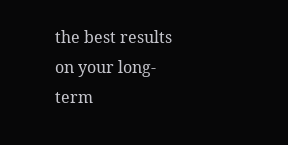the best results on your long-term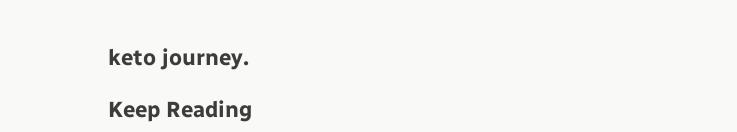keto journey.

Keep Reading